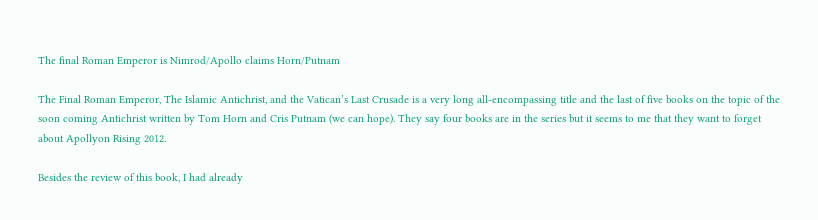The final Roman Emperor is Nimrod/Apollo claims Horn/Putnam

The Final Roman Emperor, The Islamic Antichrist, and the Vatican’s Last Crusade is a very long all-encompassing title and the last of five books on the topic of the soon coming Antichrist written by Tom Horn and Cris Putnam (we can hope). They say four books are in the series but it seems to me that they want to forget about Apollyon Rising 2012.

Besides the review of this book, I had already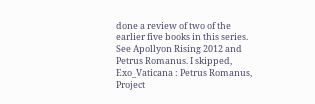done a review of two of the earlier five books in this series. See Apollyon Rising 2012 and Petrus Romanus. I skipped, Exo_Vaticana : Petrus Romanus, Project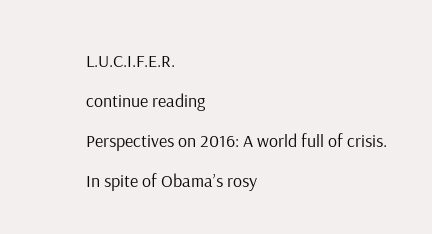L.U.C.I.F.E.R.

continue reading

Perspectives on 2016: A world full of crisis.

In spite of Obama’s rosy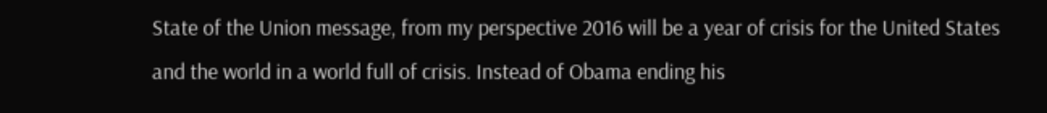State of the Union message, from my perspective 2016 will be a year of crisis for the United States and the world in a world full of crisis. Instead of Obama ending his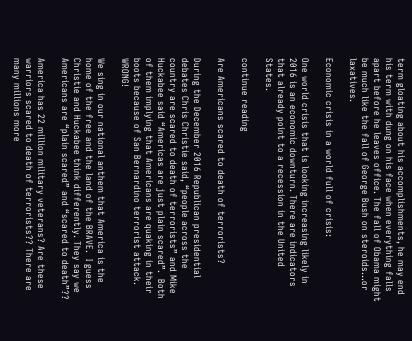term gloating about his accomplishments, he may end his term with dung on his face when everything falls apart before he leaves office. The fall of Obama might be much like the fall of George Bush on steroids…or laxatives.

Economic crisis in a world full of crisis:

One world crisis that is looking increasing likely in 2016 is an economic downturn. There are indicators that already point to a recession in the United States.

continue reading

Are Americans scared to death of terrorists?

During the December 2016 Republican presidential debates Chris Christie said, “people across the country are scared to death of terrorists” and Mike Huckabee said “Americas are just plain scared”.  Both of them implying that Americans are quaking in their boots because of San Bernardino terrorist attack. WRONG!

We sing in our national anthem that America is the home of the free and the land of the BRAVE.  I guess Christie and Huckabee think differently. They say we Americans are “plain scared” and “scared to death”??

America has 22 million military veterans? Are these warriors scared to death of terrorists?? There are many millions more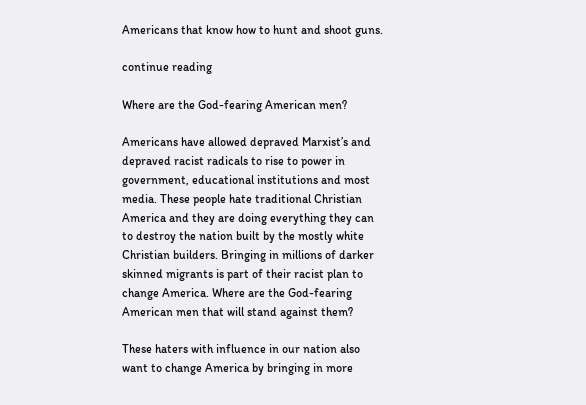Americans that know how to hunt and shoot guns.

continue reading

Where are the God-fearing American men?

Americans have allowed depraved Marxist’s and depraved racist radicals to rise to power in government, educational institutions and most media. These people hate traditional Christian America and they are doing everything they can to destroy the nation built by the mostly white Christian builders. Bringing in millions of darker skinned migrants is part of their racist plan to change America. Where are the God-fearing American men that will stand against them?

These haters with influence in our nation also want to change America by bringing in more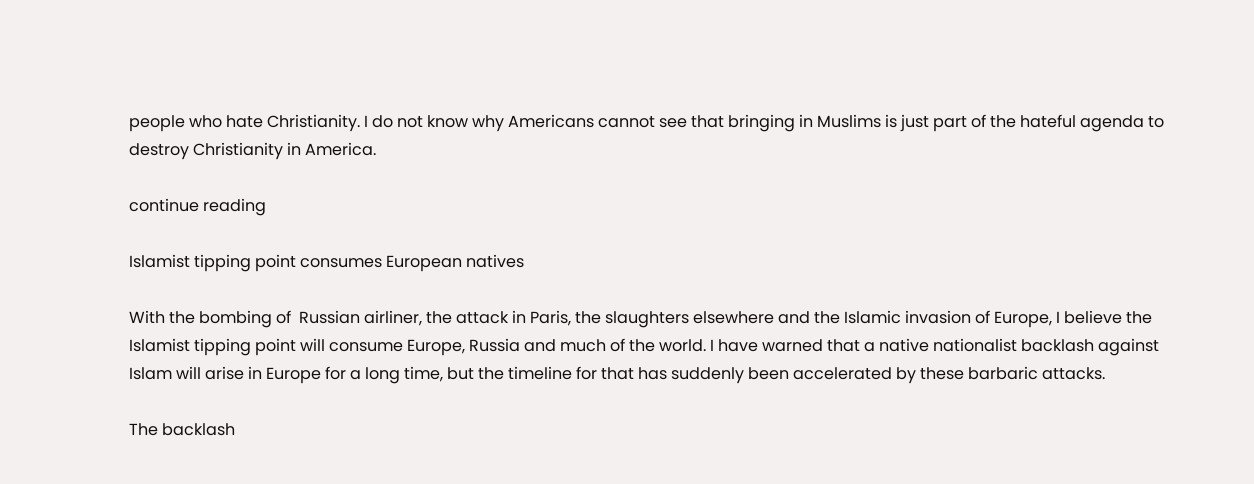people who hate Christianity. I do not know why Americans cannot see that bringing in Muslims is just part of the hateful agenda to destroy Christianity in America.

continue reading

Islamist tipping point consumes European natives

With the bombing of  Russian airliner, the attack in Paris, the slaughters elsewhere and the Islamic invasion of Europe, I believe the Islamist tipping point will consume Europe, Russia and much of the world. I have warned that a native nationalist backlash against Islam will arise in Europe for a long time, but the timeline for that has suddenly been accelerated by these barbaric attacks.

The backlash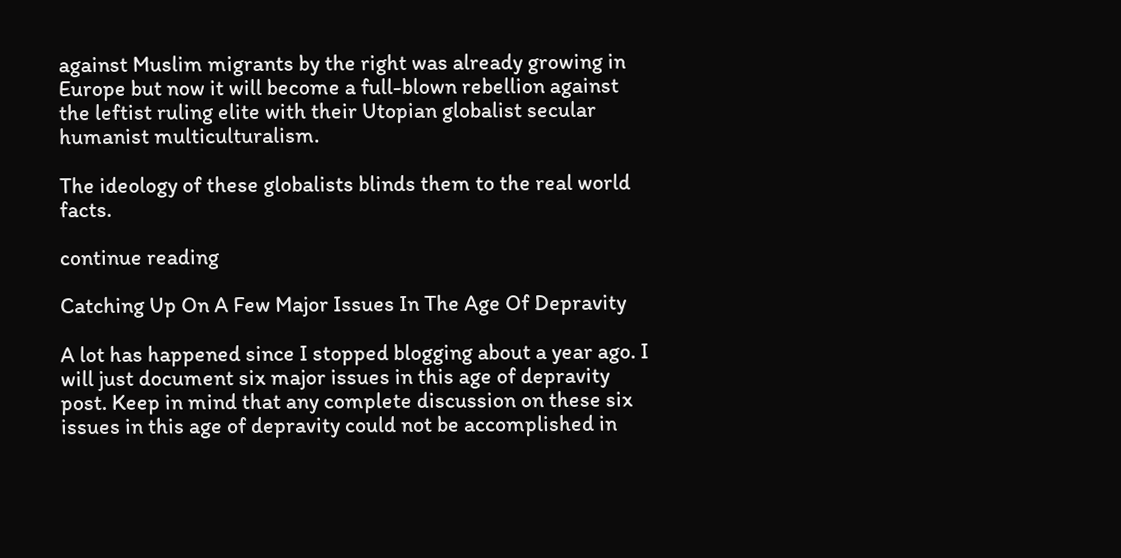against Muslim migrants by the right was already growing in Europe but now it will become a full-blown rebellion against the leftist ruling elite with their Utopian globalist secular humanist multiculturalism.

The ideology of these globalists blinds them to the real world facts.

continue reading

Catching Up On A Few Major Issues In The Age Of Depravity

A lot has happened since I stopped blogging about a year ago. I will just document six major issues in this age of depravity post. Keep in mind that any complete discussion on these six issues in this age of depravity could not be accomplished in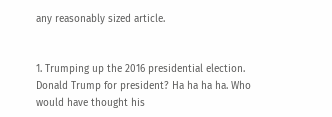any reasonably sized article.


1. Trumping up the 2016 presidential election. Donald Trump for president? Ha ha ha ha. Who would have thought his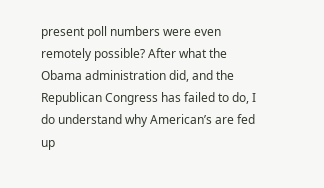present poll numbers were even remotely possible? After what the Obama administration did, and the Republican Congress has failed to do, I do understand why American’s are fed up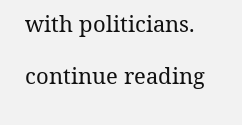with politicians.

continue reading